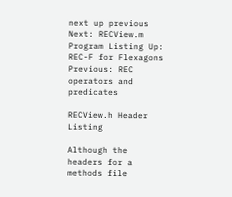next up previous
Next: RECView.m Program Listing Up: REC-F for Flexagons Previous: REC operators and predicates

RECView.h Header Listing

Although the headers for a methods file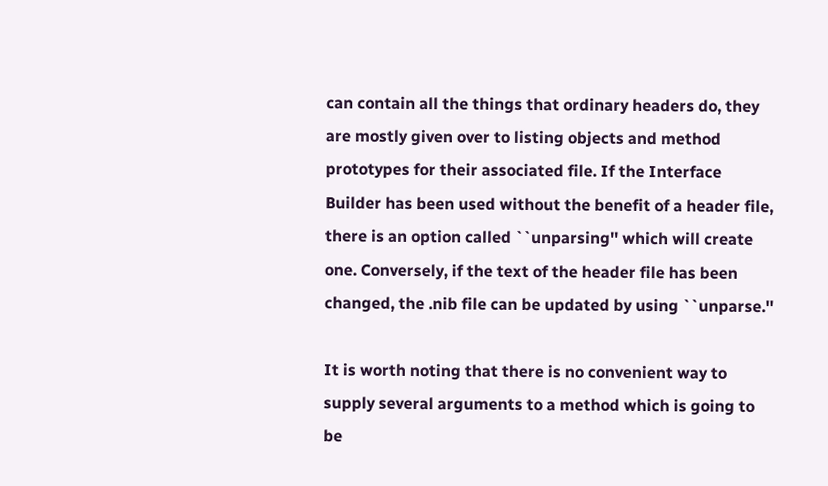can contain all the things that ordinary headers do, they are mostly given over to listing objects and method prototypes for their associated file. If the Interface Builder has been used without the benefit of a header file, there is an option called ``unparsing'' which will create one. Conversely, if the text of the header file has been changed, the .nib file can be updated by using ``unparse.''

It is worth noting that there is no convenient way to supply several arguments to a method which is going to be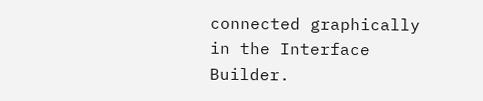connected graphically in the Interface Builder.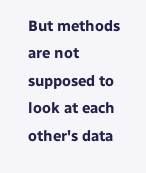But methods are not supposed to look at each other's data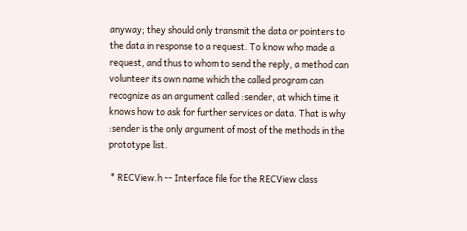anyway; they should only transmit the data or pointers to the data in response to a request. To know who made a request, and thus to whom to send the reply, a method can volunteer its own name which the called program can recognize as an argument called :sender, at which time it knows how to ask for further services or data. That is why :sender is the only argument of most of the methods in the prototype list.

 * RECView.h -- Interface file for the RECView class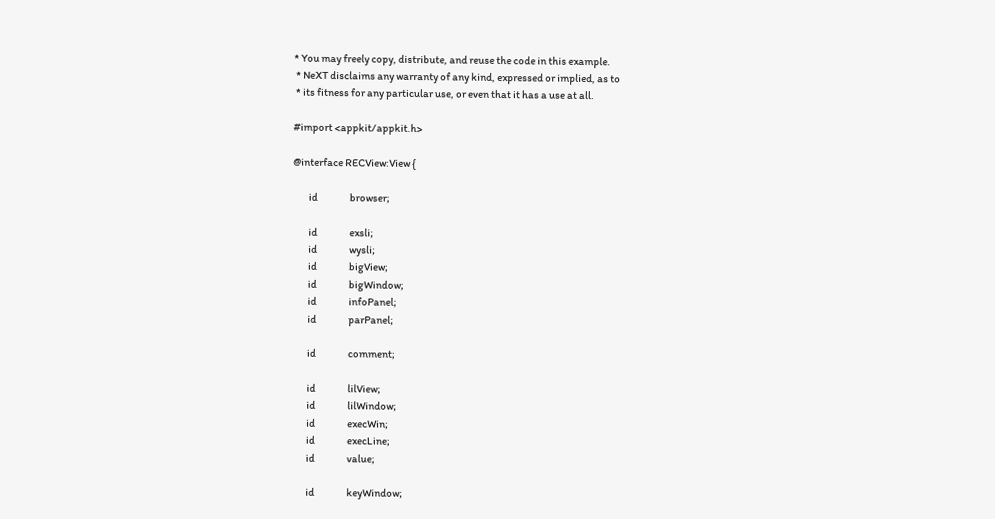* You may freely copy, distribute, and reuse the code in this example.
 * NeXT disclaims any warranty of any kind, expressed or implied, as to
 * its fitness for any particular use, or even that it has a use at all.

#import <appkit/appkit.h>

@interface RECView:View {

        id                browser;

        id                exsli;
        id                wysli;
        id                bigView;
        id                bigWindow;
        id                infoPanel;
        id                parPanel;

        id                comment;

        id                lilView;
        id                lilWindow;
        id                execWin;
        id                execLine;
        id                value;

        id                keyWindow;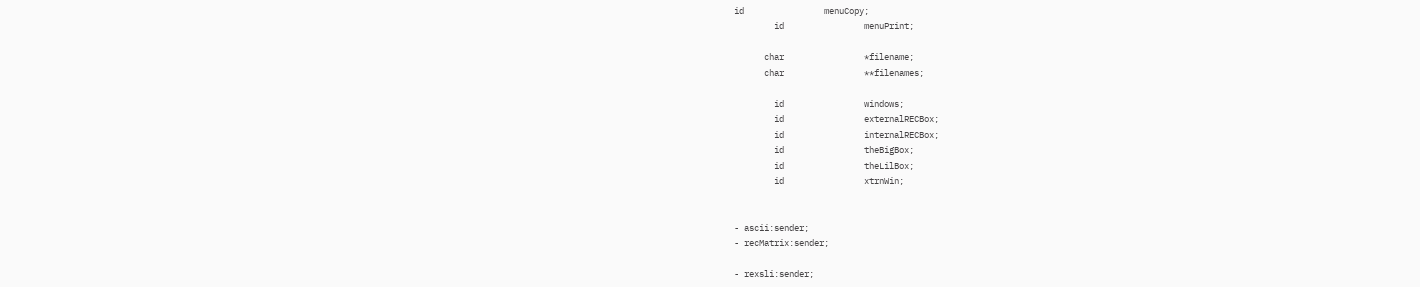id                menuCopy;
        id                menuPrint;

      char                *filename;
      char                **filenames;

        id                windows;
        id                externalRECBox;
        id                internalRECBox;
        id                theBigBox;
        id                theLilBox;
        id                xtrnWin;


- ascii:sender;
- recMatrix:sender;

- rexsli:sender;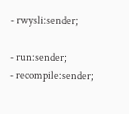- rwysli:sender;

- run:sender;
- recompile:sender;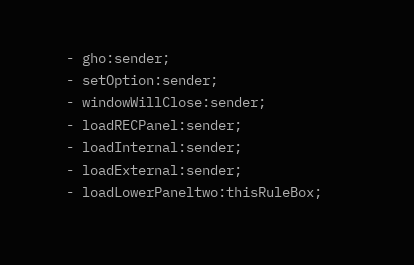- gho:sender;
- setOption:sender;
- windowWillClose:sender;
- loadRECPanel:sender;
- loadInternal:sender;
- loadExternal:sender;
- loadLowerPaneltwo:thisRuleBox;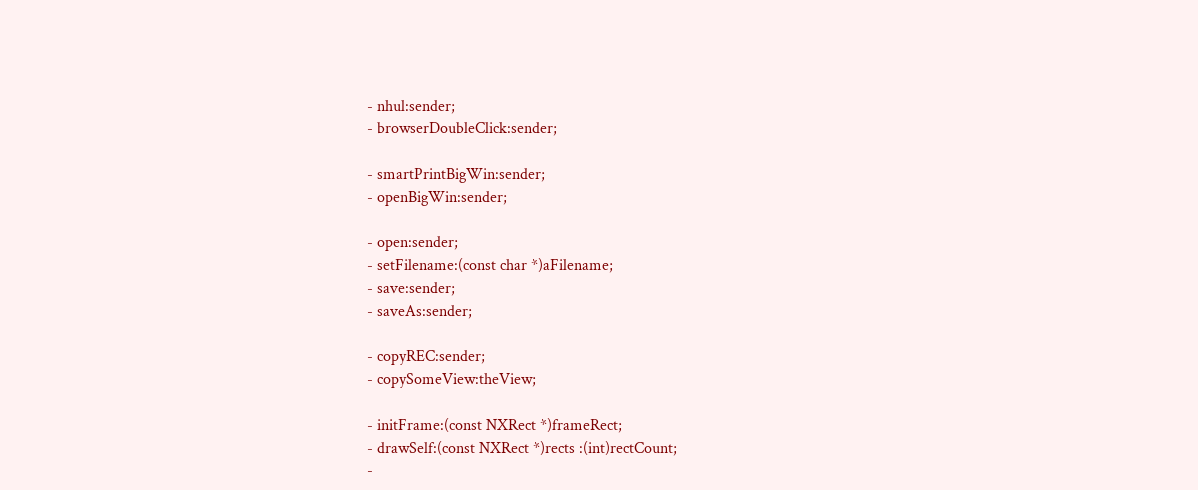- nhul:sender;
- browserDoubleClick:sender;

- smartPrintBigWin:sender;
- openBigWin:sender;

- open:sender;
- setFilename:(const char *)aFilename;
- save:sender;
- saveAs:sender;

- copyREC:sender;
- copySomeView:theView;

- initFrame:(const NXRect *)frameRect;
- drawSelf:(const NXRect *)rects :(int)rectCount;
-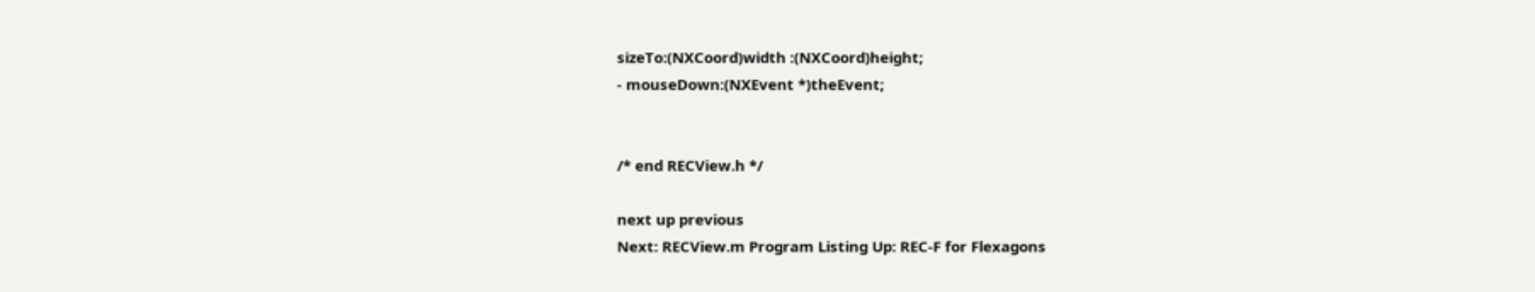sizeTo:(NXCoord)width :(NXCoord)height;
- mouseDown:(NXEvent *)theEvent;


/* end RECView.h */

next up previous
Next: RECView.m Program Listing Up: REC-F for Flexagons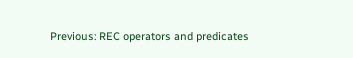Previous: REC operators and predicates